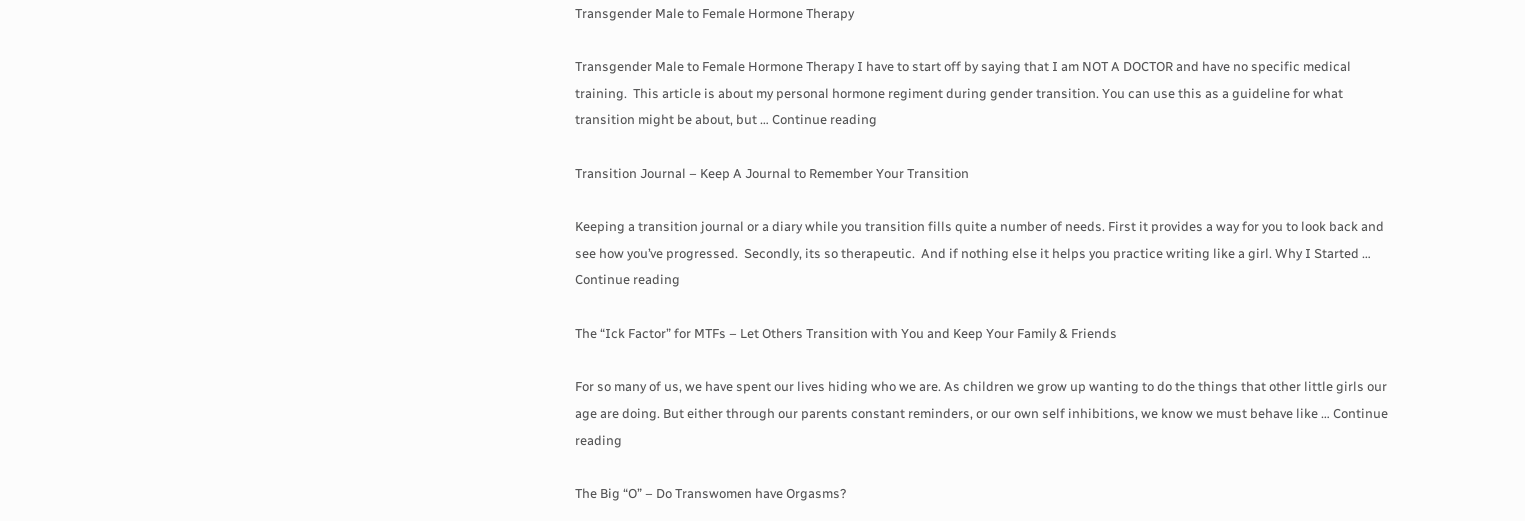Transgender Male to Female Hormone Therapy

Transgender Male to Female Hormone Therapy I have to start off by saying that I am NOT A DOCTOR and have no specific medical training.  This article is about my personal hormone regiment during gender transition. You can use this as a guideline for what transition might be about, but … Continue reading

Transition Journal – Keep A Journal to Remember Your Transition

Keeping a transition journal or a diary while you transition fills quite a number of needs. First it provides a way for you to look back and see how you’ve progressed.  Secondly, its so therapeutic.  And if nothing else it helps you practice writing like a girl. Why I Started … Continue reading

The “Ick Factor” for MTFs – Let Others Transition with You and Keep Your Family & Friends

For so many of us, we have spent our lives hiding who we are. As children we grow up wanting to do the things that other little girls our age are doing. But either through our parents constant reminders, or our own self inhibitions, we know we must behave like … Continue reading

The Big “O” – Do Transwomen have Orgasms?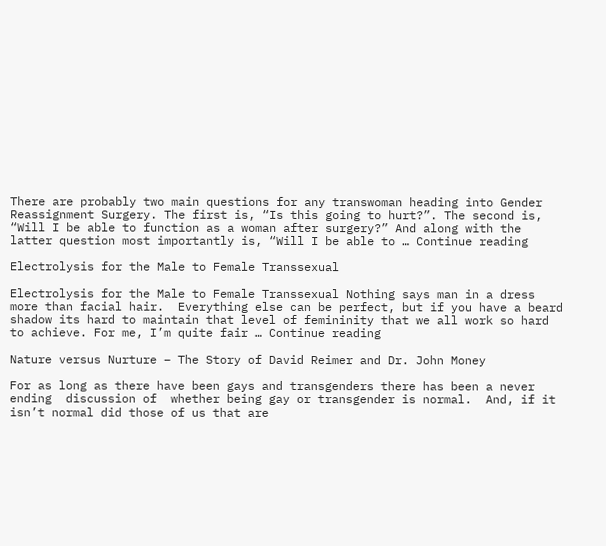There are probably two main questions for any transwoman heading into Gender Reassignment Surgery. The first is, “Is this going to hurt?”. The second is, “Will I be able to function as a woman after surgery?” And along with the latter question most importantly is, “Will I be able to … Continue reading

Electrolysis for the Male to Female Transsexual

Electrolysis for the Male to Female Transsexual Nothing says man in a dress more than facial hair.  Everything else can be perfect, but if you have a beard shadow its hard to maintain that level of femininity that we all work so hard to achieve. For me, I’m quite fair … Continue reading

Nature versus Nurture – The Story of David Reimer and Dr. John Money

For as long as there have been gays and transgenders there has been a never ending  discussion of  whether being gay or transgender is normal.  And, if it isn’t normal did those of us that are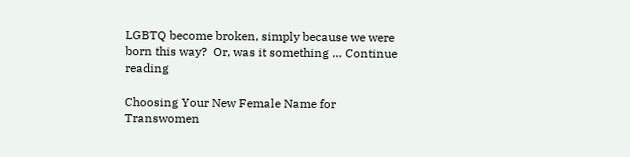LGBTQ become broken, simply because we were born this way?  Or, was it something … Continue reading

Choosing Your New Female Name for Transwomen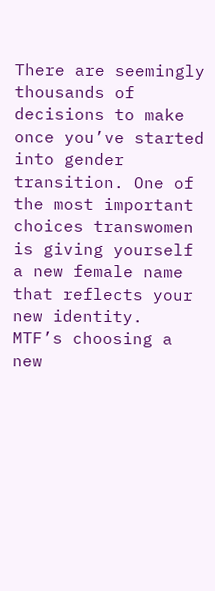There are seemingly thousands of decisions to make once you’ve started into gender transition. One of the most important choices transwomen is giving yourself a new female name that reflects your new identity.  MTF’s choosing a new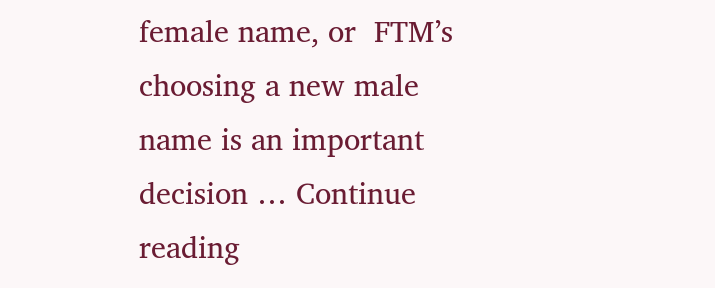female name, or  FTM’s choosing a new male name is an important decision … Continue reading